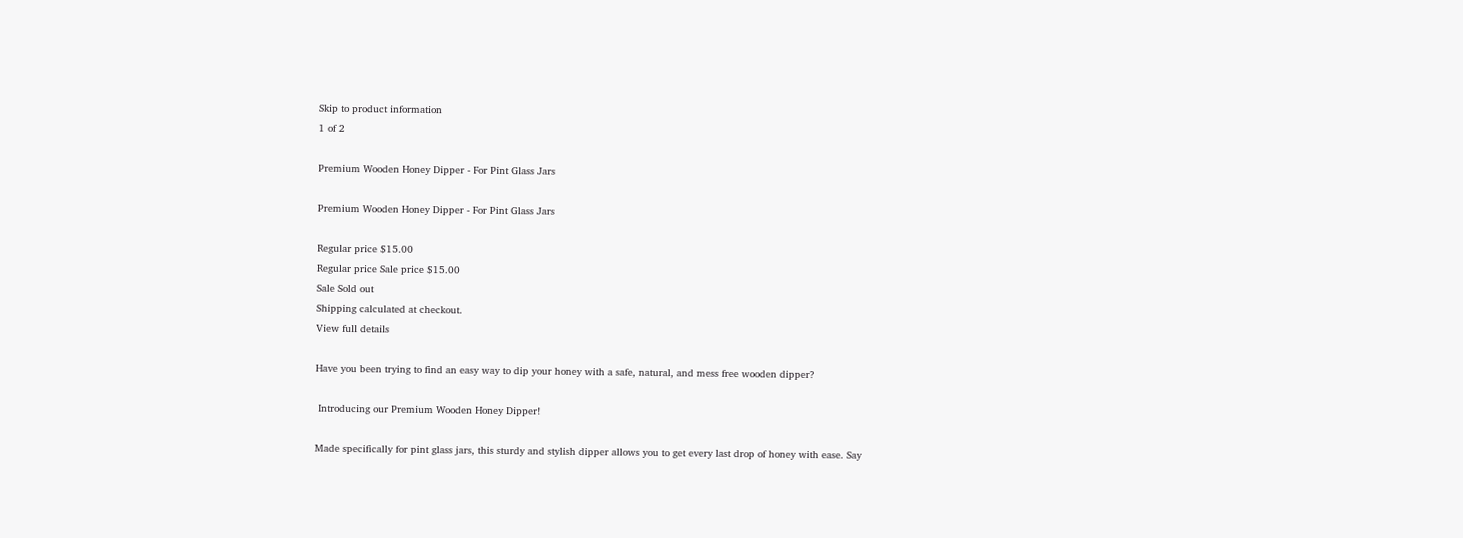Skip to product information
1 of 2

Premium Wooden Honey Dipper - For Pint Glass Jars

Premium Wooden Honey Dipper - For Pint Glass Jars

Regular price $15.00
Regular price Sale price $15.00
Sale Sold out
Shipping calculated at checkout.
View full details

Have you been trying to find an easy way to dip your honey with a safe, natural, and mess free wooden dipper?

 Introducing our Premium Wooden Honey Dipper!

Made specifically for pint glass jars, this sturdy and stylish dipper allows you to get every last drop of honey with ease. Say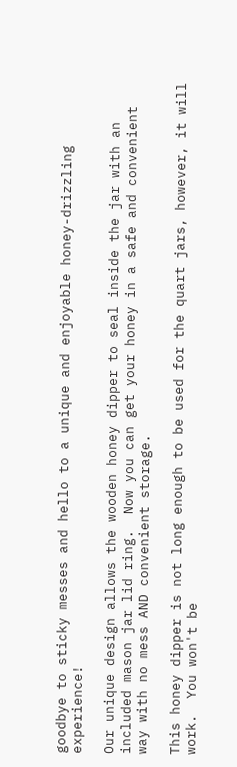goodbye to sticky messes and hello to a unique and enjoyable honey-drizzling experience!

Our unique design allows the wooden honey dipper to seal inside the jar with an included mason jar lid ring.  Now you can get your honey in a safe and convenient way with no mess AND convenient storage.

This honey dipper is not long enough to be used for the quart jars, however, it will work.  You won't be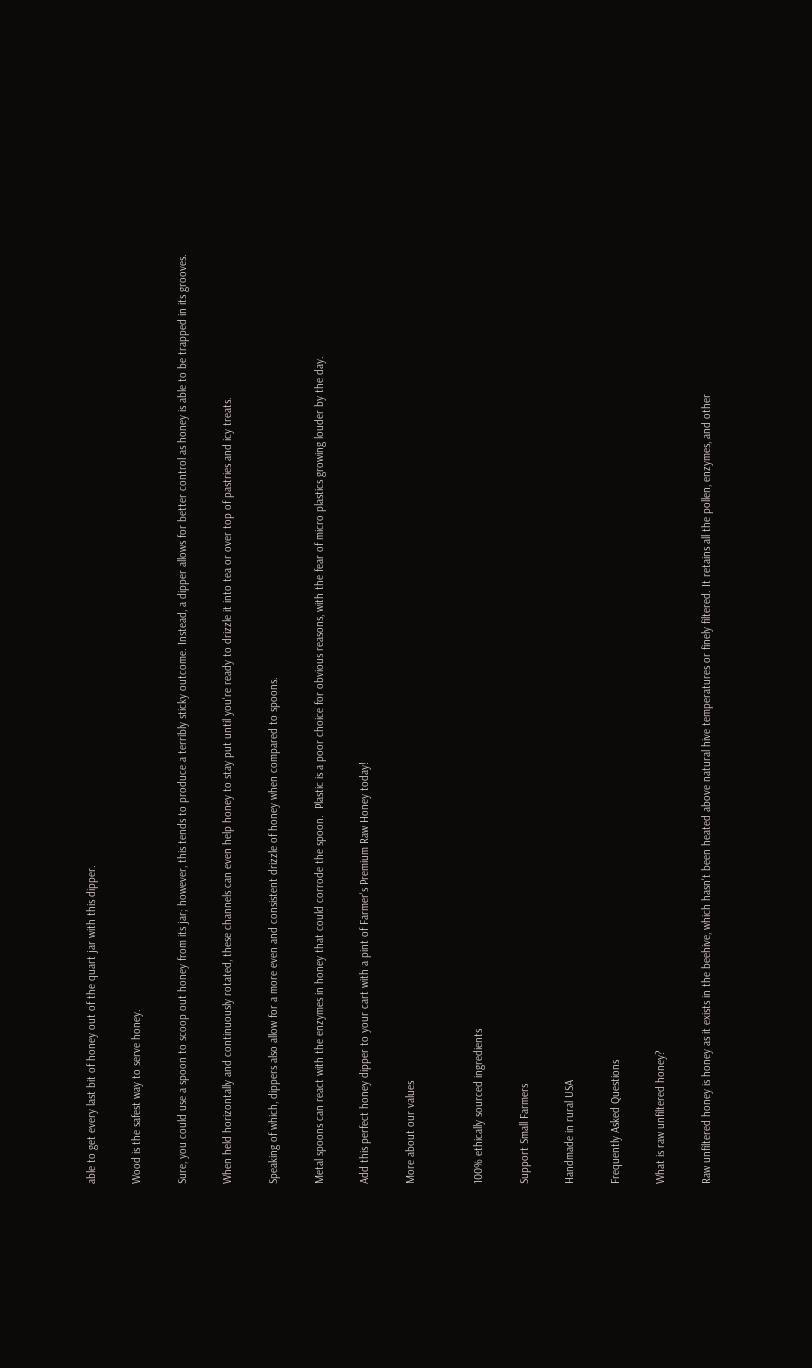able to get every last bit of honey out of the quart jar with this dipper.

Wood is the safest way to serve honey.

Sure, you could use a spoon to scoop out honey from its jar; however, this tends to produce a terribly sticky outcome. Instead, a dipper allows for better control as honey is able to be trapped in its grooves.

When held horizontally and continuously rotated, these channels can even help honey to stay put until you're ready to drizzle it into tea or over top of pastries and icy treats.

Speaking of which, dippers also allow for a more even and consistent drizzle of honey when compared to spoons.

Metal spoons can react with the enzymes in honey that could corrode the spoon.  Plastic is a poor choice for obvious reasons, with the fear of micro plastics growing louder by the day.

Add this perfect honey dipper to your cart with a pint of Farmer's Premium Raw Honey today!

More about our values


100% ethically sourced ingredients

Support Small Farmers

Handmade in rural USA

Frequently Asked Questions

What is raw unfiltered honey?

Raw unfiltered honey is honey as it exists in the beehive, which hasn't been heated above natural hive temperatures or finely filtered. It retains all the pollen, enzymes, and other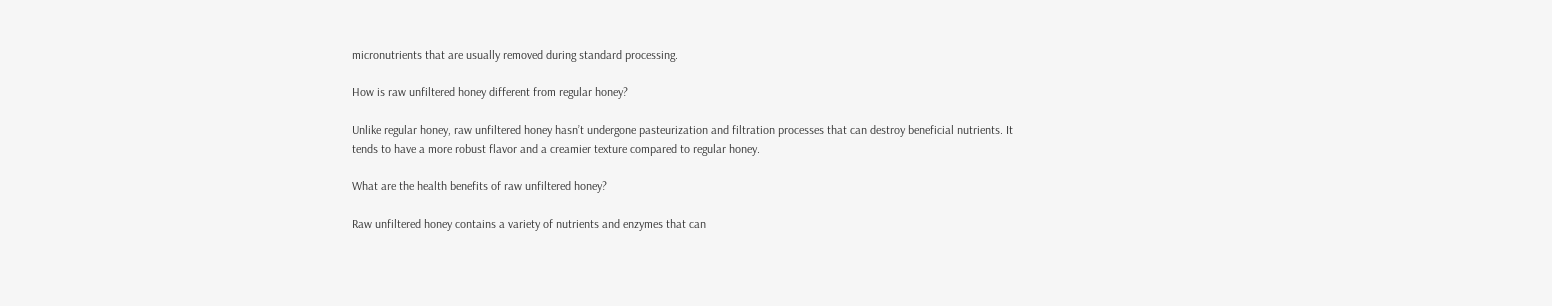micronutrients that are usually removed during standard processing.

How is raw unfiltered honey different from regular honey?

Unlike regular honey, raw unfiltered honey hasn’t undergone pasteurization and filtration processes that can destroy beneficial nutrients. It tends to have a more robust flavor and a creamier texture compared to regular honey.

What are the health benefits of raw unfiltered honey?

Raw unfiltered honey contains a variety of nutrients and enzymes that can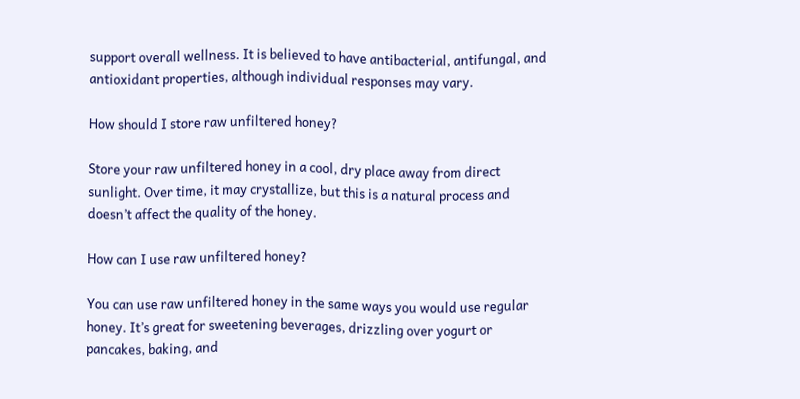support overall wellness. It is believed to have antibacterial, antifungal, and antioxidant properties, although individual responses may vary.

How should I store raw unfiltered honey?

Store your raw unfiltered honey in a cool, dry place away from direct sunlight. Over time, it may crystallize, but this is a natural process and doesn’t affect the quality of the honey.

How can I use raw unfiltered honey?

You can use raw unfiltered honey in the same ways you would use regular honey. It’s great for sweetening beverages, drizzling over yogurt or pancakes, baking, and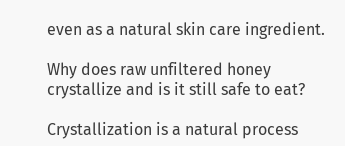even as a natural skin care ingredient.

Why does raw unfiltered honey crystallize and is it still safe to eat?

Crystallization is a natural process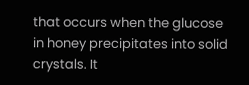that occurs when the glucose in honey precipitates into solid crystals. It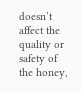doesn’t affect the quality or safety of the honey,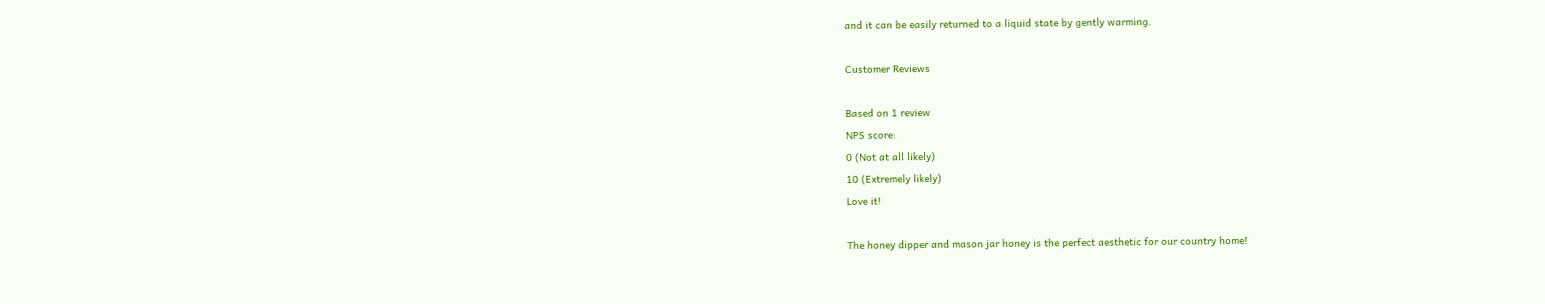and it can be easily returned to a liquid state by gently warming.

Customer Reviews

Based on 1 review
NPS score:
0 (Not at all likely)
10 (Extremely likely)
Love it!

The honey dipper and mason jar honey is the perfect aesthetic for our country home!